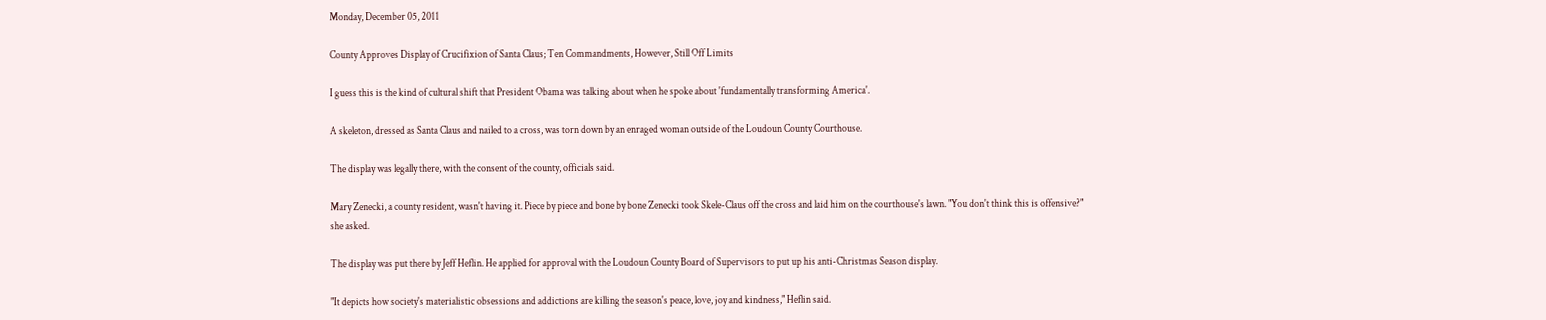Monday, December 05, 2011

County Approves Display of Crucifixion of Santa Claus; Ten Commandments, However, Still Off Limits

I guess this is the kind of cultural shift that President Obama was talking about when he spoke about 'fundamentally transforming America'.

A skeleton, dressed as Santa Claus and nailed to a cross, was torn down by an enraged woman outside of the Loudoun County Courthouse.

The display was legally there, with the consent of the county, officials said.

Mary Zenecki, a county resident, wasn't having it. Piece by piece and bone by bone Zenecki took Skele-Claus off the cross and laid him on the courthouse's lawn. "You don't think this is offensive?" she asked.

The display was put there by Jeff Heflin. He applied for approval with the Loudoun County Board of Supervisors to put up his anti-Christmas Season display.

"It depicts how society's materialistic obsessions and addictions are killing the season's peace, love, joy and kindness," Heflin said.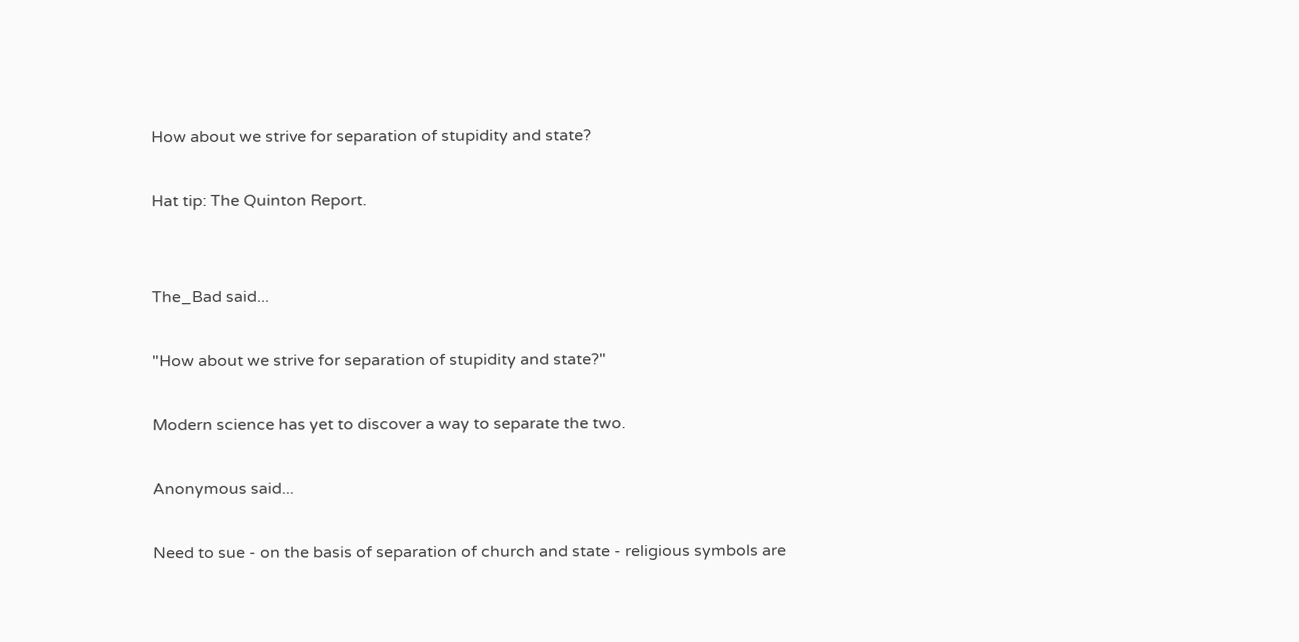How about we strive for separation of stupidity and state?

Hat tip: The Quinton Report.


The_Bad said...

"How about we strive for separation of stupidity and state?"

Modern science has yet to discover a way to separate the two.

Anonymous said...

Need to sue - on the basis of separation of church and state - religious symbols are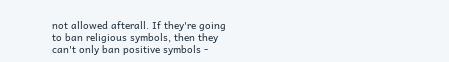not allowed afterall. If they're going to ban religious symbols, then they can't only ban positive symbols -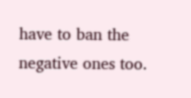have to ban the negative ones too.